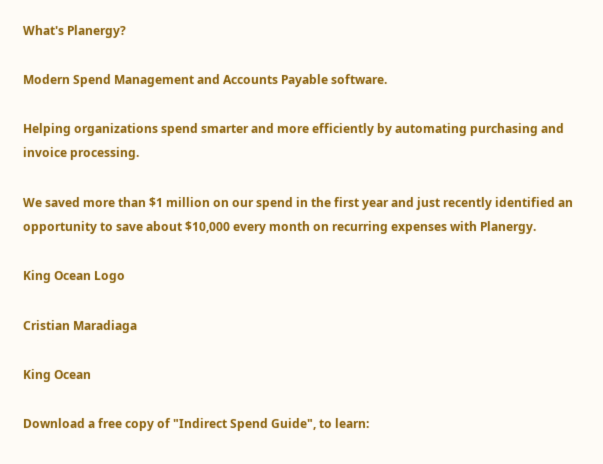What's Planergy?

Modern Spend Management and Accounts Payable software.

Helping organizations spend smarter and more efficiently by automating purchasing and invoice processing.

We saved more than $1 million on our spend in the first year and just recently identified an opportunity to save about $10,000 every month on recurring expenses with Planergy.

King Ocean Logo

Cristian Maradiaga

King Ocean

Download a free copy of "Indirect Spend Guide", to learn: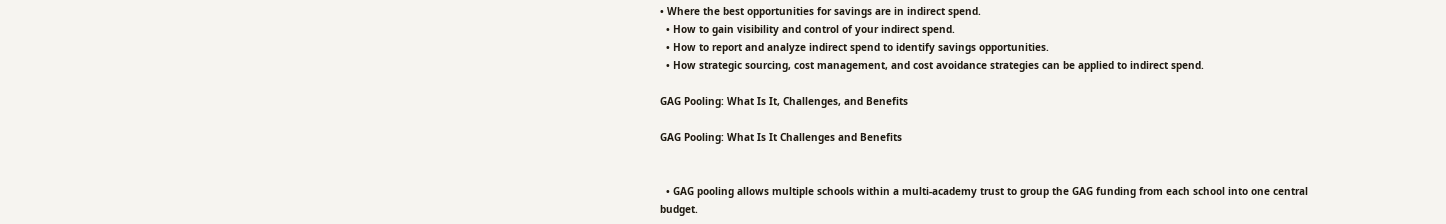• Where the best opportunities for savings are in indirect spend.
  • How to gain visibility and control of your indirect spend.
  • How to report and analyze indirect spend to identify savings opportunities.
  • How strategic sourcing, cost management, and cost avoidance strategies can be applied to indirect spend.

GAG Pooling: What Is It, Challenges, and Benefits

GAG Pooling: What Is It Challenges and Benefits


  • GAG pooling allows multiple schools within a multi-academy trust to group the GAG funding from each school into one central budget.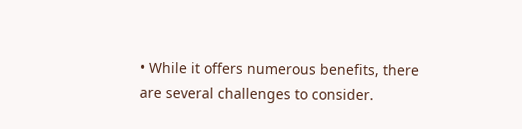• While it offers numerous benefits, there are several challenges to consider.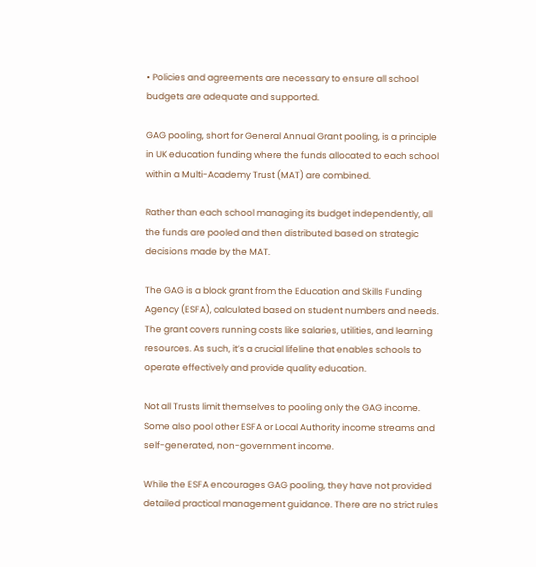• Policies and agreements are necessary to ensure all school budgets are adequate and supported.

GAG pooling, short for General Annual Grant pooling, is a principle in UK education funding where the funds allocated to each school within a Multi-Academy Trust (MAT) are combined.

Rather than each school managing its budget independently, all the funds are pooled and then distributed based on strategic decisions made by the MAT.

The GAG is a block grant from the Education and Skills Funding Agency (ESFA), calculated based on student numbers and needs. The grant covers running costs like salaries, utilities, and learning resources. As such, it’s a crucial lifeline that enables schools to operate effectively and provide quality education.

Not all Trusts limit themselves to pooling only the GAG income. Some also pool other ESFA or Local Authority income streams and self-generated, non-government income.

While the ESFA encourages GAG pooling, they have not provided detailed practical management guidance. There are no strict rules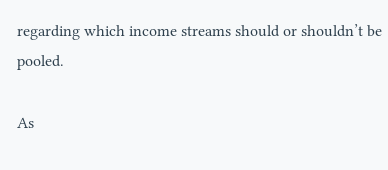regarding which income streams should or shouldn’t be pooled.

As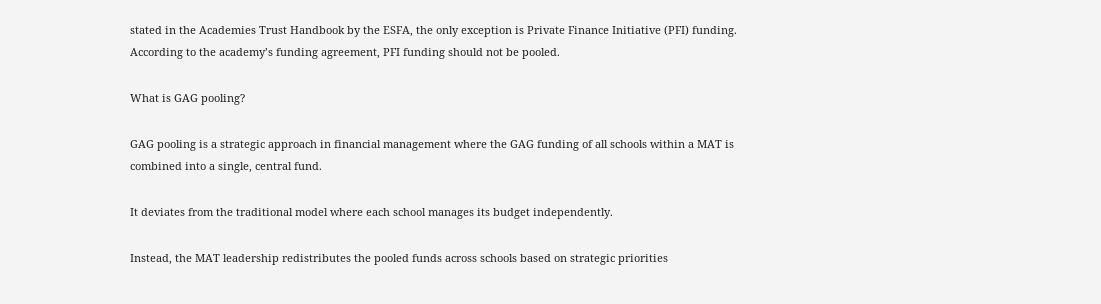stated in the Academies Trust Handbook by the ESFA, the only exception is Private Finance Initiative (PFI) funding. According to the academy’s funding agreement, PFI funding should not be pooled.

What is GAG pooling?

GAG pooling is a strategic approach in financial management where the GAG funding of all schools within a MAT is combined into a single, central fund.

It deviates from the traditional model where each school manages its budget independently.

Instead, the MAT leadership redistributes the pooled funds across schools based on strategic priorities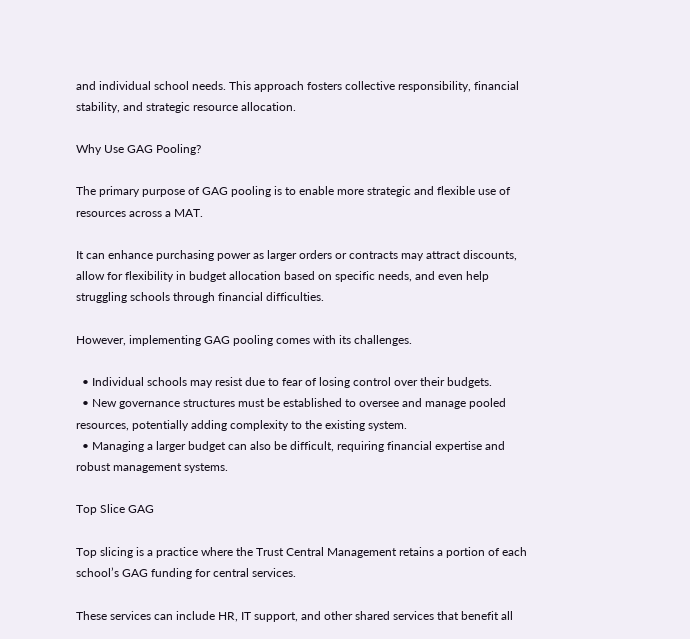and individual school needs. This approach fosters collective responsibility, financial stability, and strategic resource allocation.

Why Use GAG Pooling?

The primary purpose of GAG pooling is to enable more strategic and flexible use of resources across a MAT.

It can enhance purchasing power as larger orders or contracts may attract discounts, allow for flexibility in budget allocation based on specific needs, and even help struggling schools through financial difficulties.

However, implementing GAG pooling comes with its challenges.

  • Individual schools may resist due to fear of losing control over their budgets.
  • New governance structures must be established to oversee and manage pooled resources, potentially adding complexity to the existing system.
  • Managing a larger budget can also be difficult, requiring financial expertise and robust management systems.

Top Slice GAG

Top slicing is a practice where the Trust Central Management retains a portion of each school’s GAG funding for central services.

These services can include HR, IT support, and other shared services that benefit all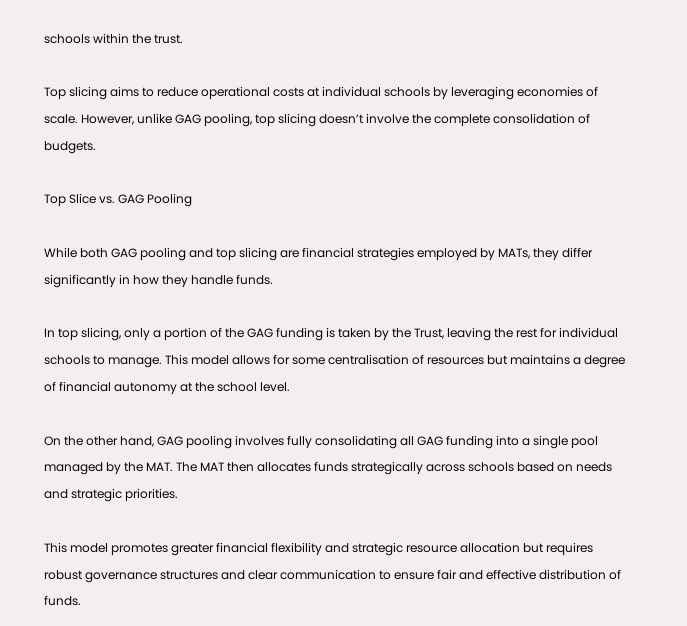schools within the trust.

Top slicing aims to reduce operational costs at individual schools by leveraging economies of scale. However, unlike GAG pooling, top slicing doesn’t involve the complete consolidation of budgets.

Top Slice vs. GAG Pooling

While both GAG pooling and top slicing are financial strategies employed by MATs, they differ significantly in how they handle funds.

In top slicing, only a portion of the GAG funding is taken by the Trust, leaving the rest for individual schools to manage. This model allows for some centralisation of resources but maintains a degree of financial autonomy at the school level.

On the other hand, GAG pooling involves fully consolidating all GAG funding into a single pool managed by the MAT. The MAT then allocates funds strategically across schools based on needs and strategic priorities.

This model promotes greater financial flexibility and strategic resource allocation but requires robust governance structures and clear communication to ensure fair and effective distribution of funds.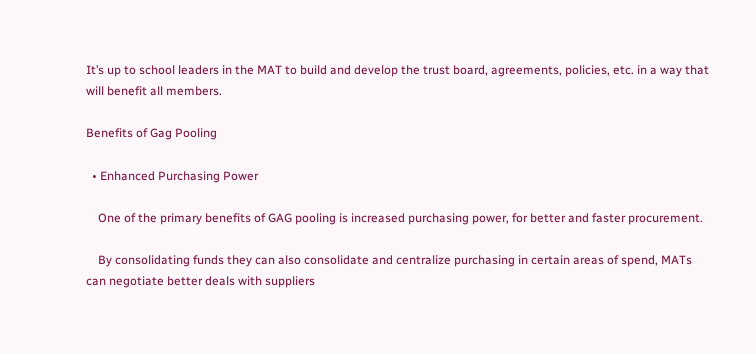It’s up to school leaders in the MAT to build and develop the trust board, agreements, policies, etc. in a way that will benefit all members.

Benefits of Gag Pooling

  • Enhanced Purchasing Power

    One of the primary benefits of GAG pooling is increased purchasing power, for better and faster procurement.

    By consolidating funds they can also consolidate and centralize purchasing in certain areas of spend, MATs can negotiate better deals with suppliers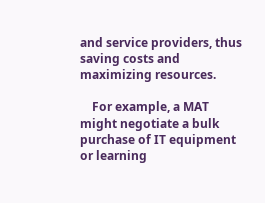and service providers, thus saving costs and maximizing resources.

    For example, a MAT might negotiate a bulk purchase of IT equipment or learning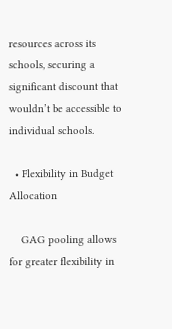resources across its schools, securing a significant discount that wouldn’t be accessible to individual schools.

  • Flexibility in Budget Allocation

    GAG pooling allows for greater flexibility in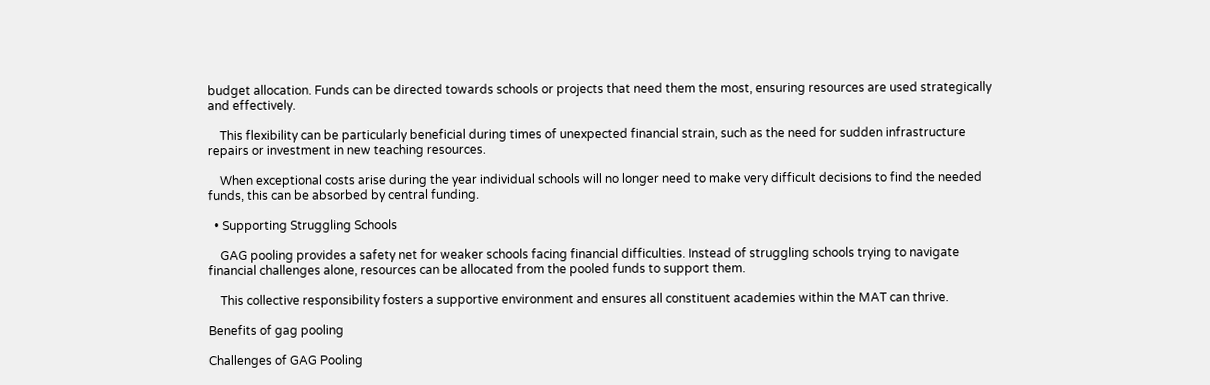budget allocation. Funds can be directed towards schools or projects that need them the most, ensuring resources are used strategically and effectively.

    This flexibility can be particularly beneficial during times of unexpected financial strain, such as the need for sudden infrastructure repairs or investment in new teaching resources.

    When exceptional costs arise during the year individual schools will no longer need to make very difficult decisions to find the needed funds, this can be absorbed by central funding.

  • Supporting Struggling Schools

    GAG pooling provides a safety net for weaker schools facing financial difficulties. Instead of struggling schools trying to navigate financial challenges alone, resources can be allocated from the pooled funds to support them.

    This collective responsibility fosters a supportive environment and ensures all constituent academies within the MAT can thrive.

Benefits of gag pooling

Challenges of GAG Pooling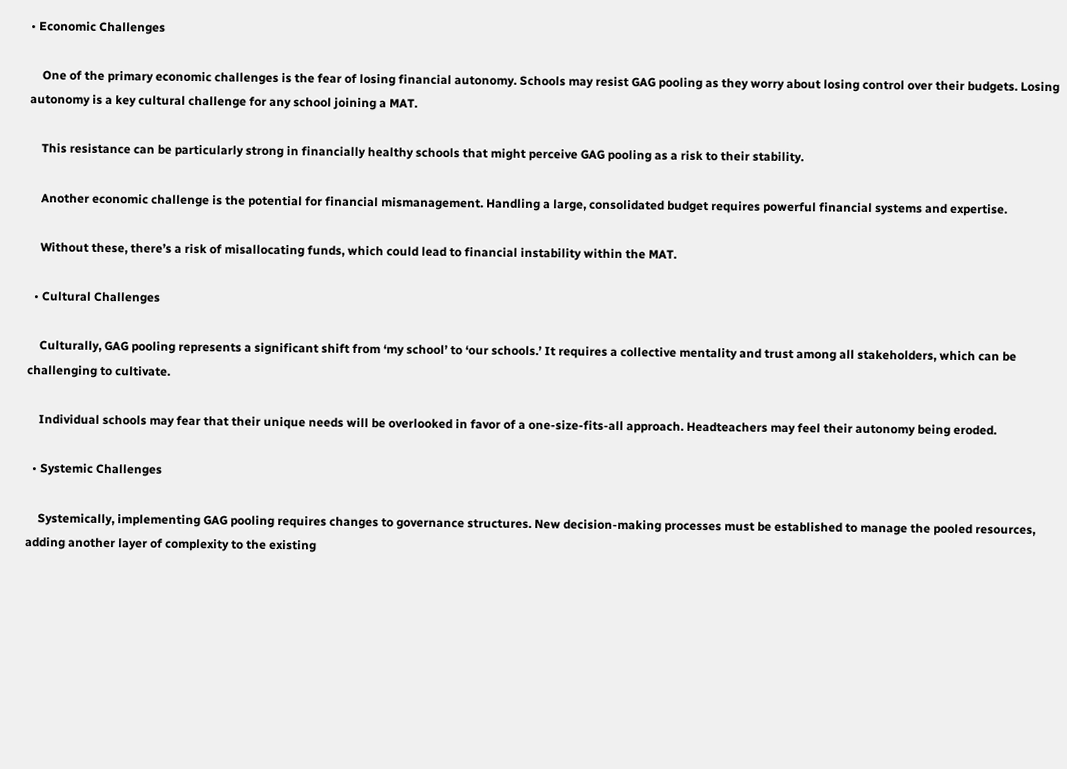• Economic Challenges

    One of the primary economic challenges is the fear of losing financial autonomy. Schools may resist GAG pooling as they worry about losing control over their budgets. Losing autonomy is a key cultural challenge for any school joining a MAT.

    This resistance can be particularly strong in financially healthy schools that might perceive GAG pooling as a risk to their stability.

    Another economic challenge is the potential for financial mismanagement. Handling a large, consolidated budget requires powerful financial systems and expertise.

    Without these, there’s a risk of misallocating funds, which could lead to financial instability within the MAT.

  • Cultural Challenges

    Culturally, GAG pooling represents a significant shift from ‘my school’ to ‘our schools.’ It requires a collective mentality and trust among all stakeholders, which can be challenging to cultivate.

    Individual schools may fear that their unique needs will be overlooked in favor of a one-size-fits-all approach. Headteachers may feel their autonomy being eroded.

  • Systemic Challenges

    Systemically, implementing GAG pooling requires changes to governance structures. New decision-making processes must be established to manage the pooled resources, adding another layer of complexity to the existing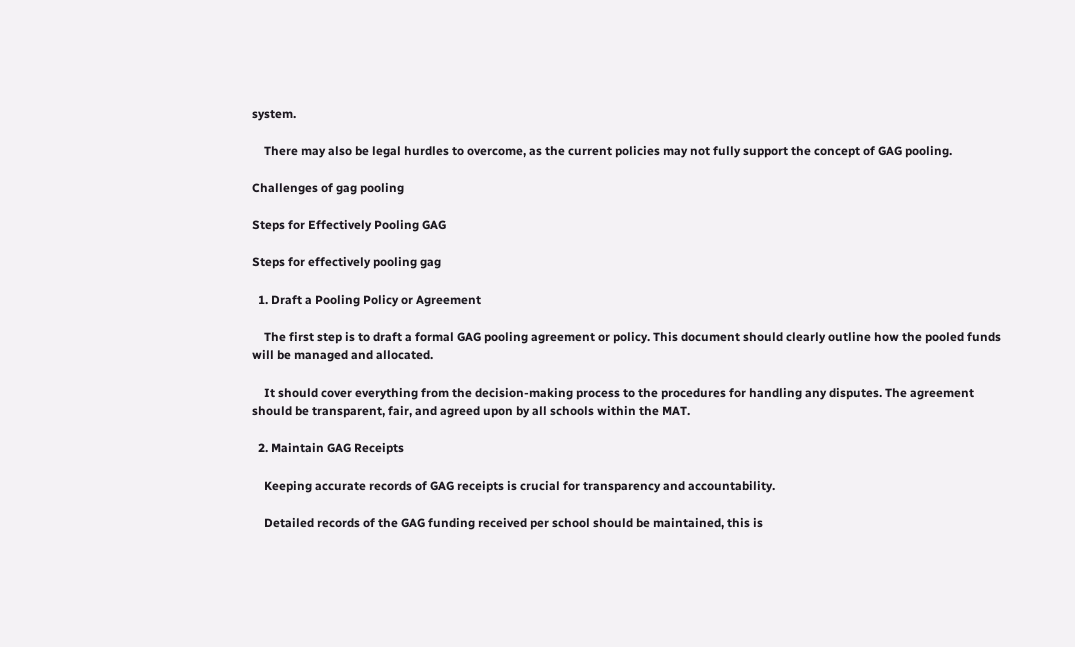system.

    There may also be legal hurdles to overcome, as the current policies may not fully support the concept of GAG pooling.

Challenges of gag pooling

Steps for Effectively Pooling GAG

Steps for effectively pooling gag

  1. Draft a Pooling Policy or Agreement

    The first step is to draft a formal GAG pooling agreement or policy. This document should clearly outline how the pooled funds will be managed and allocated.

    It should cover everything from the decision-making process to the procedures for handling any disputes. The agreement should be transparent, fair, and agreed upon by all schools within the MAT.

  2. Maintain GAG Receipts

    Keeping accurate records of GAG receipts is crucial for transparency and accountability.

    Detailed records of the GAG funding received per school should be maintained, this is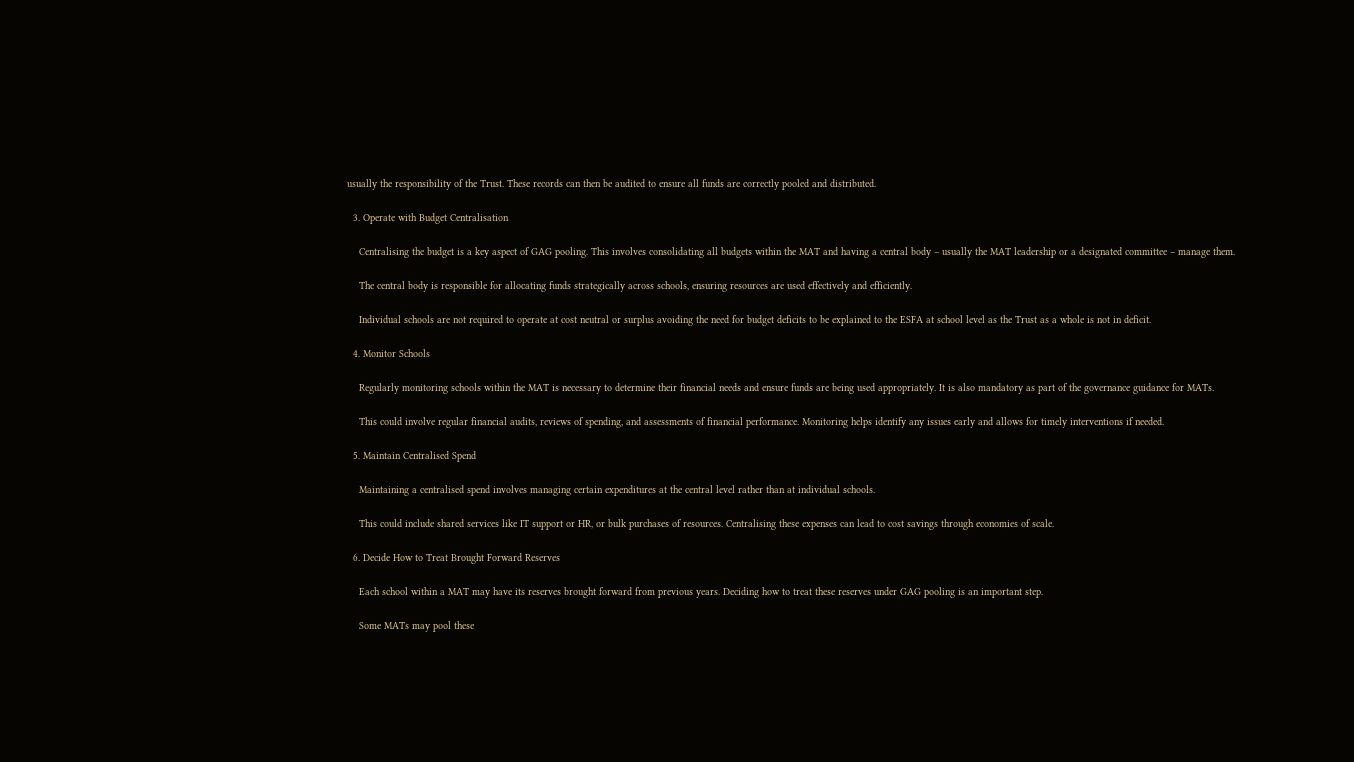usually the responsibility of the Trust. These records can then be audited to ensure all funds are correctly pooled and distributed.

  3. Operate with Budget Centralisation

    Centralising the budget is a key aspect of GAG pooling. This involves consolidating all budgets within the MAT and having a central body – usually the MAT leadership or a designated committee – manage them.

    The central body is responsible for allocating funds strategically across schools, ensuring resources are used effectively and efficiently.

    Individual schools are not required to operate at cost neutral or surplus avoiding the need for budget deficits to be explained to the ESFA at school level as the Trust as a whole is not in deficit.

  4. Monitor Schools

    Regularly monitoring schools within the MAT is necessary to determine their financial needs and ensure funds are being used appropriately. It is also mandatory as part of the governance guidance for MATs.

    This could involve regular financial audits, reviews of spending, and assessments of financial performance. Monitoring helps identify any issues early and allows for timely interventions if needed.

  5. Maintain Centralised Spend

    Maintaining a centralised spend involves managing certain expenditures at the central level rather than at individual schools.

    This could include shared services like IT support or HR, or bulk purchases of resources. Centralising these expenses can lead to cost savings through economies of scale.

  6. Decide How to Treat Brought Forward Reserves

    Each school within a MAT may have its reserves brought forward from previous years. Deciding how to treat these reserves under GAG pooling is an important step.

    Some MATs may pool these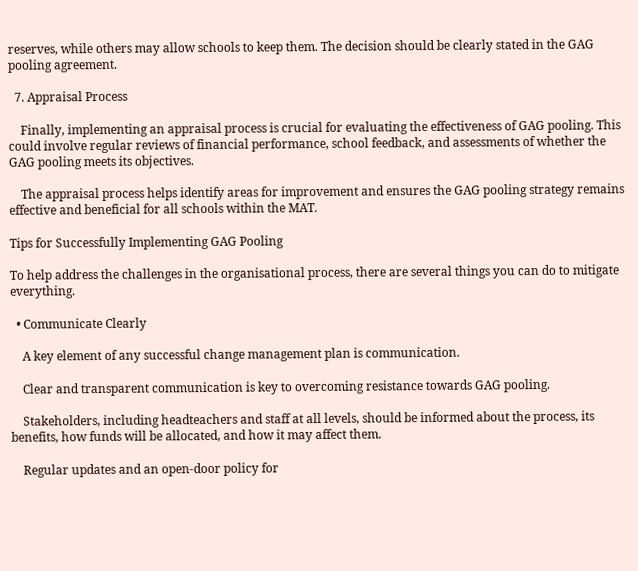reserves, while others may allow schools to keep them. The decision should be clearly stated in the GAG pooling agreement.

  7. Appraisal Process

    Finally, implementing an appraisal process is crucial for evaluating the effectiveness of GAG pooling. This could involve regular reviews of financial performance, school feedback, and assessments of whether the GAG pooling meets its objectives.

    The appraisal process helps identify areas for improvement and ensures the GAG pooling strategy remains effective and beneficial for all schools within the MAT.

Tips for Successfully Implementing GAG Pooling

To help address the challenges in the organisational process, there are several things you can do to mitigate everything.

  • Communicate Clearly

    A key element of any successful change management plan is communication.

    Clear and transparent communication is key to overcoming resistance towards GAG pooling.

    Stakeholders, including headteachers and staff at all levels, should be informed about the process, its benefits, how funds will be allocated, and how it may affect them.

    Regular updates and an open-door policy for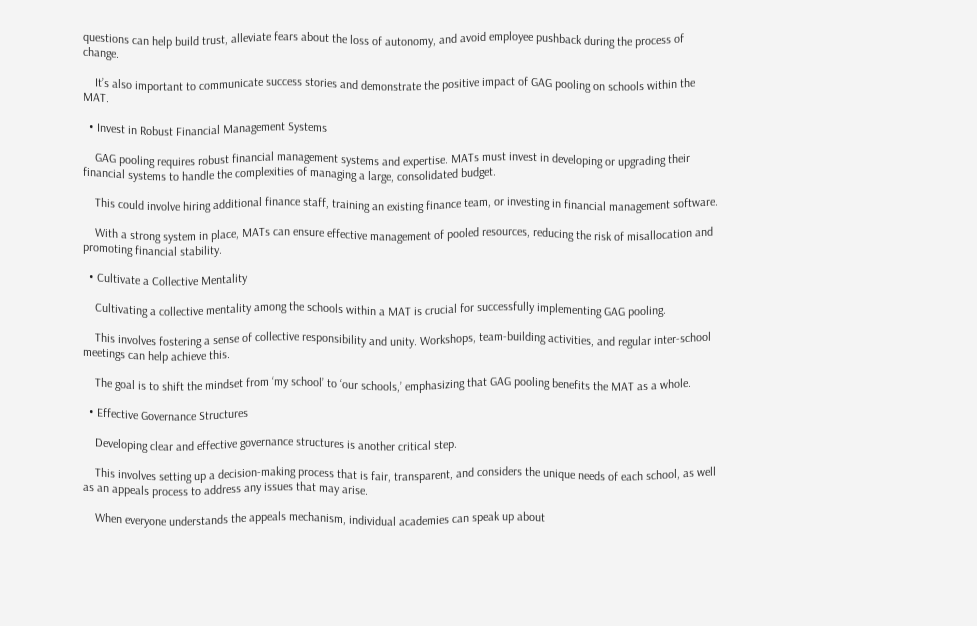questions can help build trust, alleviate fears about the loss of autonomy, and avoid employee pushback during the process of change.

    It’s also important to communicate success stories and demonstrate the positive impact of GAG pooling on schools within the MAT.

  • Invest in Robust Financial Management Systems

    GAG pooling requires robust financial management systems and expertise. MATs must invest in developing or upgrading their financial systems to handle the complexities of managing a large, consolidated budget.

    This could involve hiring additional finance staff, training an existing finance team, or investing in financial management software.

    With a strong system in place, MATs can ensure effective management of pooled resources, reducing the risk of misallocation and promoting financial stability.

  • Cultivate a Collective Mentality

    Cultivating a collective mentality among the schools within a MAT is crucial for successfully implementing GAG pooling.

    This involves fostering a sense of collective responsibility and unity. Workshops, team-building activities, and regular inter-school meetings can help achieve this.

    The goal is to shift the mindset from ‘my school’ to ‘our schools,’ emphasizing that GAG pooling benefits the MAT as a whole.

  • Effective Governance Structures

    Developing clear and effective governance structures is another critical step.

    This involves setting up a decision-making process that is fair, transparent, and considers the unique needs of each school, as well as an appeals process to address any issues that may arise.

    When everyone understands the appeals mechanism, individual academies can speak up about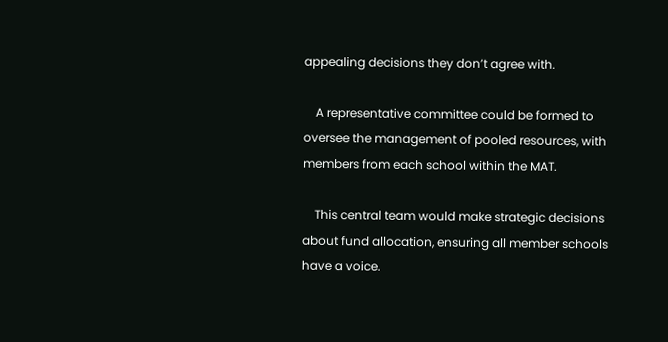appealing decisions they don’t agree with.

    A representative committee could be formed to oversee the management of pooled resources, with members from each school within the MAT.

    This central team would make strategic decisions about fund allocation, ensuring all member schools have a voice.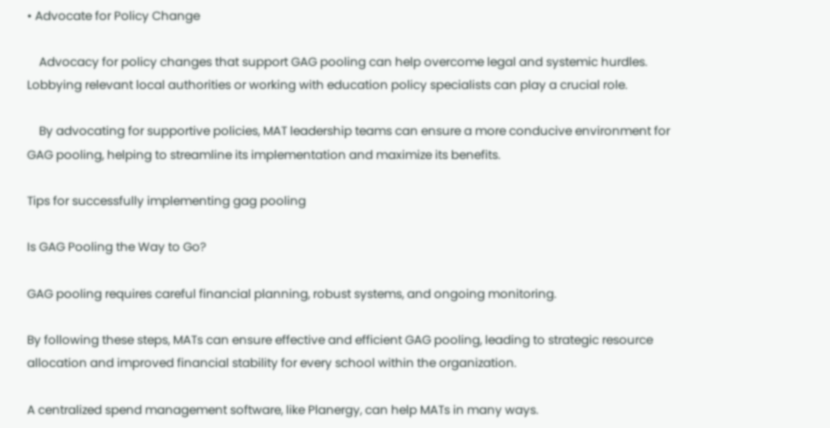• Advocate for Policy Change

    Advocacy for policy changes that support GAG pooling can help overcome legal and systemic hurdles. Lobbying relevant local authorities or working with education policy specialists can play a crucial role.

    By advocating for supportive policies, MAT leadership teams can ensure a more conducive environment for GAG pooling, helping to streamline its implementation and maximize its benefits.

Tips for successfully implementing gag pooling

Is GAG Pooling the Way to Go?

GAG pooling requires careful financial planning, robust systems, and ongoing monitoring.

By following these steps, MATs can ensure effective and efficient GAG pooling, leading to strategic resource allocation and improved financial stability for every school within the organization.

A centralized spend management software, like Planergy, can help MATs in many ways.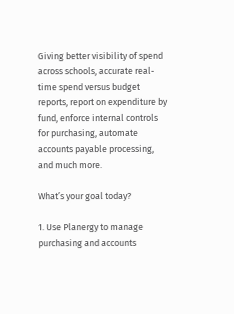Giving better visibility of spend across schools, accurate real-time spend versus budget reports, report on expenditure by fund, enforce internal controls for purchasing, automate accounts payable processing, and much more.

What’s your goal today?

1. Use Planergy to manage purchasing and accounts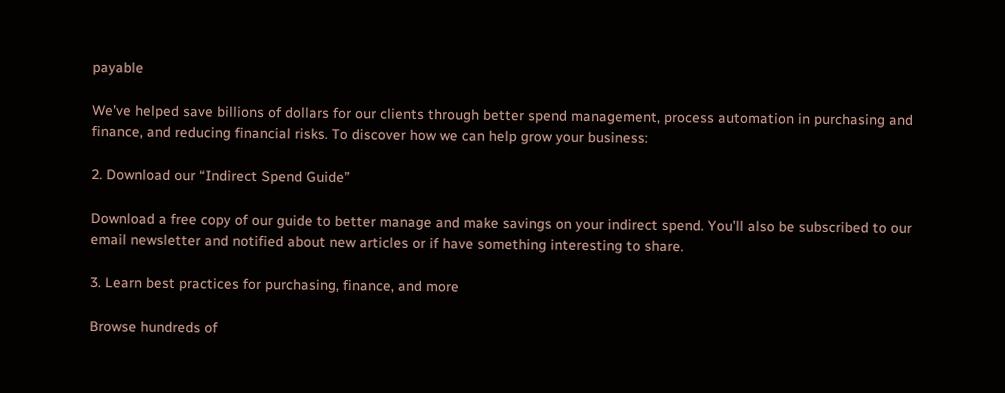payable

We’ve helped save billions of dollars for our clients through better spend management, process automation in purchasing and finance, and reducing financial risks. To discover how we can help grow your business:

2. Download our “Indirect Spend Guide”

Download a free copy of our guide to better manage and make savings on your indirect spend. You’ll also be subscribed to our email newsletter and notified about new articles or if have something interesting to share.

3. Learn best practices for purchasing, finance, and more

Browse hundreds of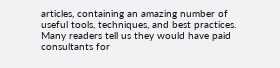articles, containing an amazing number of useful tools, techniques, and best practices. Many readers tell us they would have paid consultants for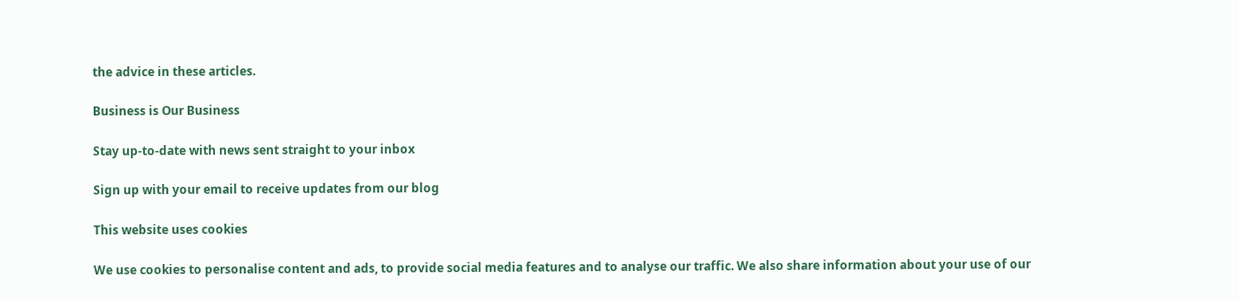the advice in these articles.

Business is Our Business

Stay up-to-date with news sent straight to your inbox

Sign up with your email to receive updates from our blog

This website uses cookies

We use cookies to personalise content and ads, to provide social media features and to analyse our traffic. We also share information about your use of our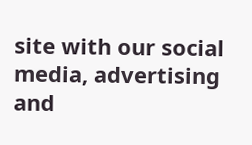site with our social media, advertising and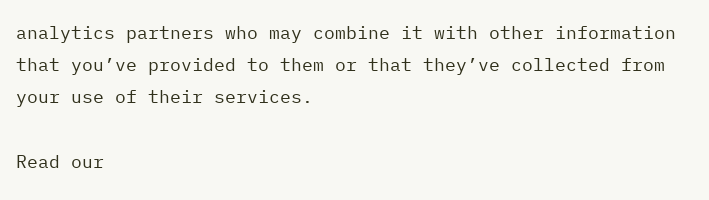analytics partners who may combine it with other information that you’ve provided to them or that they’ve collected from your use of their services.

Read our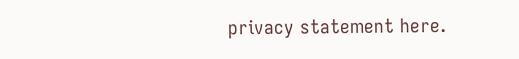privacy statement here.